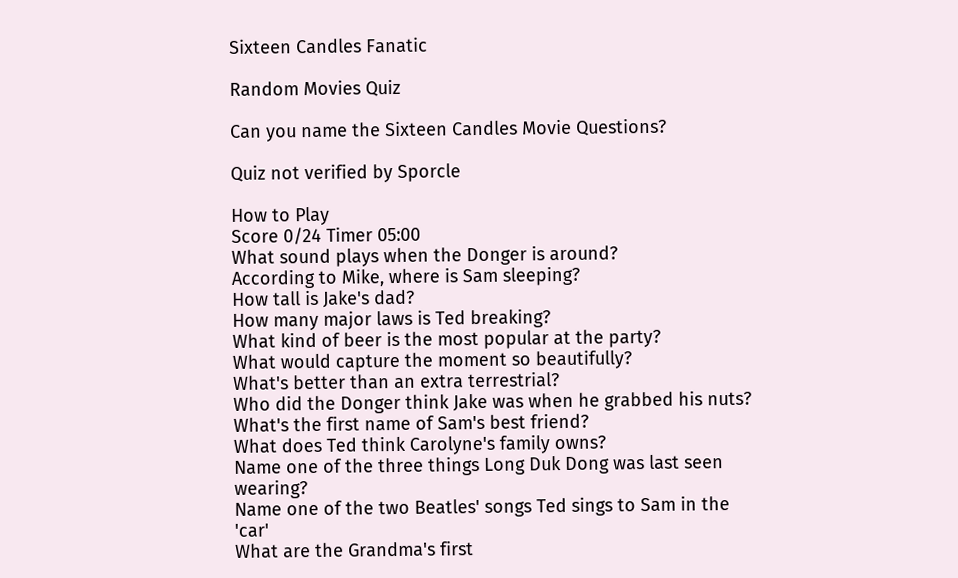Sixteen Candles Fanatic

Random Movies Quiz

Can you name the Sixteen Candles Movie Questions?

Quiz not verified by Sporcle

How to Play
Score 0/24 Timer 05:00
What sound plays when the Donger is around?
According to Mike, where is Sam sleeping?
How tall is Jake's dad?
How many major laws is Ted breaking?
What kind of beer is the most popular at the party?
What would capture the moment so beautifully?
What's better than an extra terrestrial?
Who did the Donger think Jake was when he grabbed his nuts?
What's the first name of Sam's best friend?
What does Ted think Carolyne's family owns?
Name one of the three things Long Duk Dong was last seen wearing?
Name one of the two Beatles' songs Ted sings to Sam in the 'car'
What are the Grandma's first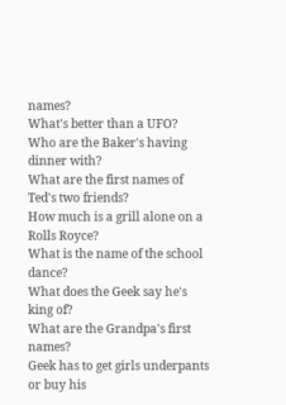names?
What's better than a UFO?
Who are the Baker's having dinner with?
What are the first names of Ted's two friends?
How much is a grill alone on a Rolls Royce?
What is the name of the school dance?
What does the Geek say he's king of?
What are the Grandpa's first names?
Geek has to get girls underpants or buy his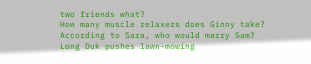two friends what?
How many muscle relaxers does Ginny take?
According to Sara, who would marry Sam?
Long Duk pushes lawn-mowing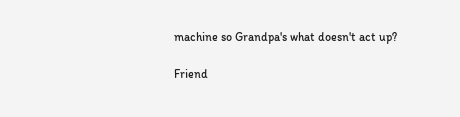machine so Grandpa's what doesn't act up?

Friend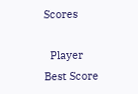Scores

  Player Best Score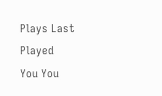Plays Last Played
You You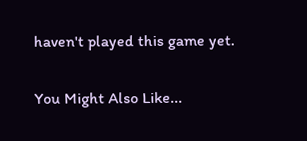haven't played this game yet.

You Might Also Like...